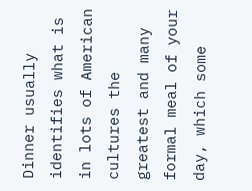Dinner usually identifies what is in lots of American cultures the greatest and many formal meal of your day, which some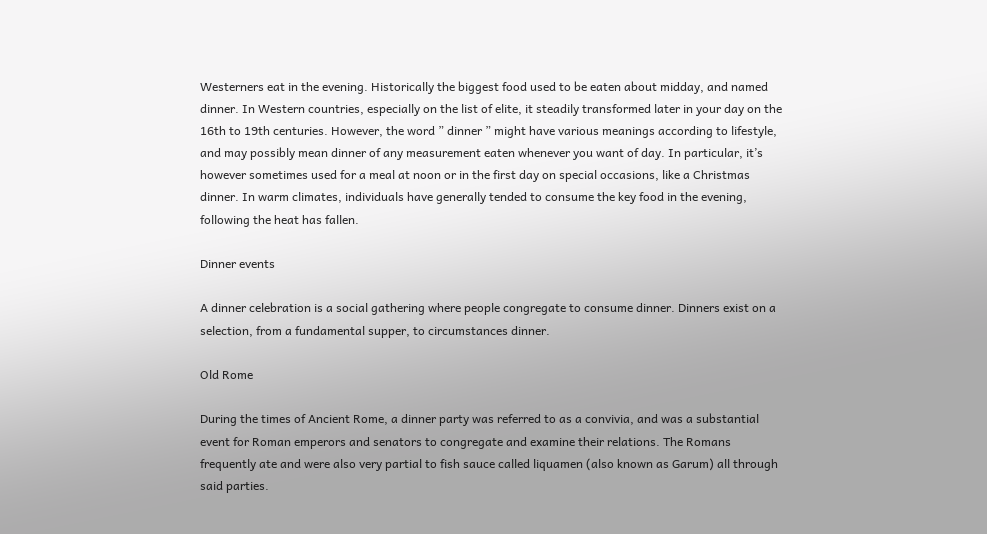Westerners eat in the evening. Historically the biggest food used to be eaten about midday, and named dinner. In Western countries, especially on the list of elite, it steadily transformed later in your day on the 16th to 19th centuries. However, the word ” dinner ” might have various meanings according to lifestyle, and may possibly mean dinner of any measurement eaten whenever you want of day. In particular, it’s however sometimes used for a meal at noon or in the first day on special occasions, like a Christmas dinner. In warm climates, individuals have generally tended to consume the key food in the evening, following the heat has fallen.

Dinner events

A dinner celebration is a social gathering where people congregate to consume dinner. Dinners exist on a selection, from a fundamental supper, to circumstances dinner.

Old Rome

During the times of Ancient Rome, a dinner party was referred to as a convivia, and was a substantial event for Roman emperors and senators to congregate and examine their relations. The Romans frequently ate and were also very partial to fish sauce called liquamen (also known as Garum) all through said parties.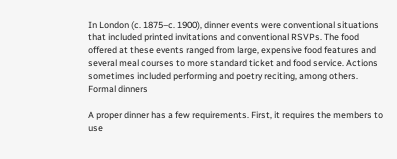In London (c. 1875–c. 1900), dinner events were conventional situations that included printed invitations and conventional RSVPs. The food offered at these events ranged from large, expensive food features and several meal courses to more standard ticket and food service. Actions sometimes included performing and poetry reciting, among others.
Formal dinners

A proper dinner has a few requirements. First, it requires the members to use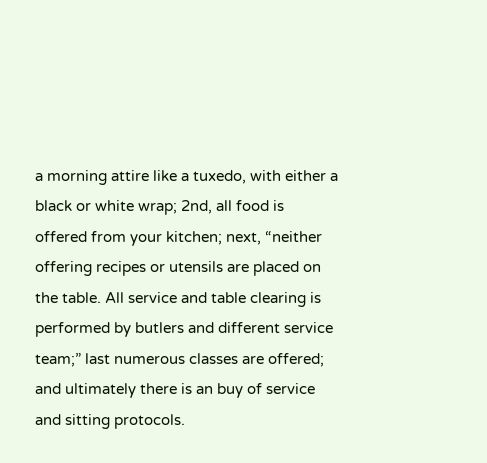a morning attire like a tuxedo, with either a black or white wrap; 2nd, all food is offered from your kitchen; next, “neither offering recipes or utensils are placed on the table. All service and table clearing is performed by butlers and different service team;” last numerous classes are offered; and ultimately there is an buy of service and sitting protocols.